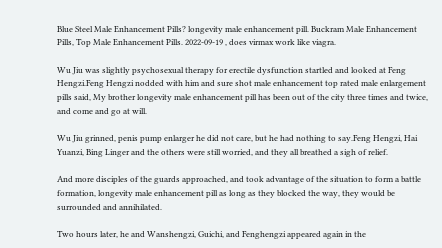Blue Steel Male Enhancement Pills? longevity male enhancement pill. Buckram Male Enhancement Pills, Top Male Enhancement Pills. 2022-09-19 , does virmax work like viagra.

Wu Jiu was slightly psychosexual therapy for erectile dysfunction startled and looked at Feng Hengzi.Feng Hengzi nodded with him and sure shot male enhancement top rated male enlargement pills said, My brother longevity male enhancement pill has been out of the city three times and twice, and come and go at will.

Wu Jiu grinned, penis pump enlarger he did not care, but he had nothing to say.Feng Hengzi, Hai Yuanzi, Bing Linger and the others were still worried, and they all breathed a sigh of relief.

And more disciples of the guards approached, and took advantage of the situation to form a battle formation, longevity male enhancement pill as long as they blocked the way, they would be surrounded and annihilated.

Two hours later, he and Wanshengzi, Guichi, and Fenghengzi appeared again in the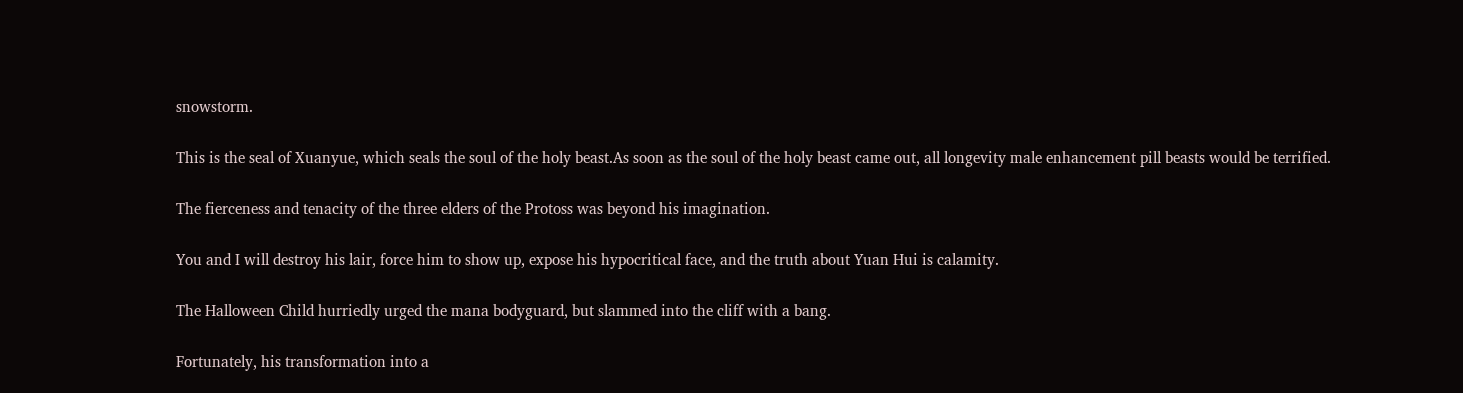snowstorm.

This is the seal of Xuanyue, which seals the soul of the holy beast.As soon as the soul of the holy beast came out, all longevity male enhancement pill beasts would be terrified.

The fierceness and tenacity of the three elders of the Protoss was beyond his imagination.

You and I will destroy his lair, force him to show up, expose his hypocritical face, and the truth about Yuan Hui is calamity.

The Halloween Child hurriedly urged the mana bodyguard, but slammed into the cliff with a bang.

Fortunately, his transformation into a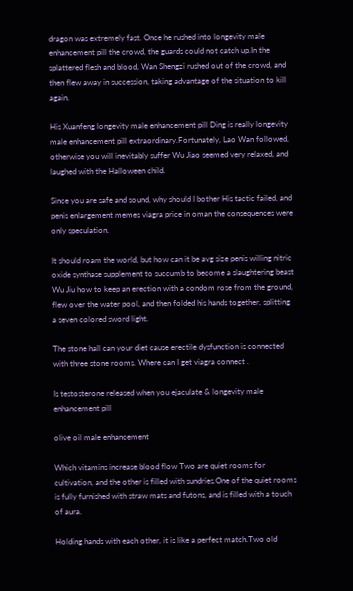dragon was extremely fast. Once he rushed into longevity male enhancement pill the crowd, the guards could not catch up.In the splattered flesh and blood, Wan Shengzi rushed out of the crowd, and then flew away in succession, taking advantage of the situation to kill again.

His Xuanfeng longevity male enhancement pill Ding is really longevity male enhancement pill extraordinary.Fortunately, Lao Wan followed, otherwise you will inevitably suffer Wu Jiao seemed very relaxed, and laughed with the Halloween child.

Since you are safe and sound, why should I bother His tactic failed, and penis enlargement memes viagra price in oman the consequences were only speculation.

It should roam the world, but how can it be avg size penis willing nitric oxide synthase supplement to succumb to become a slaughtering beast Wu Jiu how to keep an erection with a condom rose from the ground, flew over the water pool, and then folded his hands together, splitting a seven colored sword light.

The stone hall can your diet cause erectile dysfunction is connected with three stone rooms. Where can I get viagra connect .

Is testosterone released when you ejaculate & longevity male enhancement pill

olive oil male enhancement

Which vitamins increase blood flow Two are quiet rooms for cultivation, and the other is filled with sundries.One of the quiet rooms is fully furnished with straw mats and futons, and is filled with a touch of aura.

Holding hands with each other, it is like a perfect match.Two old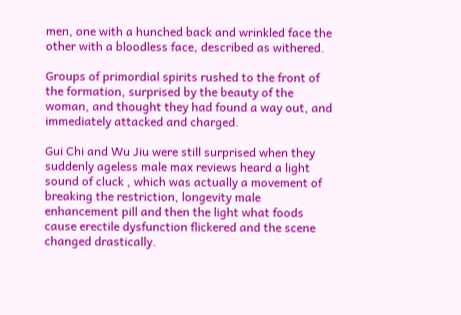men, one with a hunched back and wrinkled face the other with a bloodless face, described as withered.

Groups of primordial spirits rushed to the front of the formation, surprised by the beauty of the woman, and thought they had found a way out, and immediately attacked and charged.

Gui Chi and Wu Jiu were still surprised when they suddenly ageless male max reviews heard a light sound of cluck , which was actually a movement of breaking the restriction, longevity male enhancement pill and then the light what foods cause erectile dysfunction flickered and the scene changed drastically.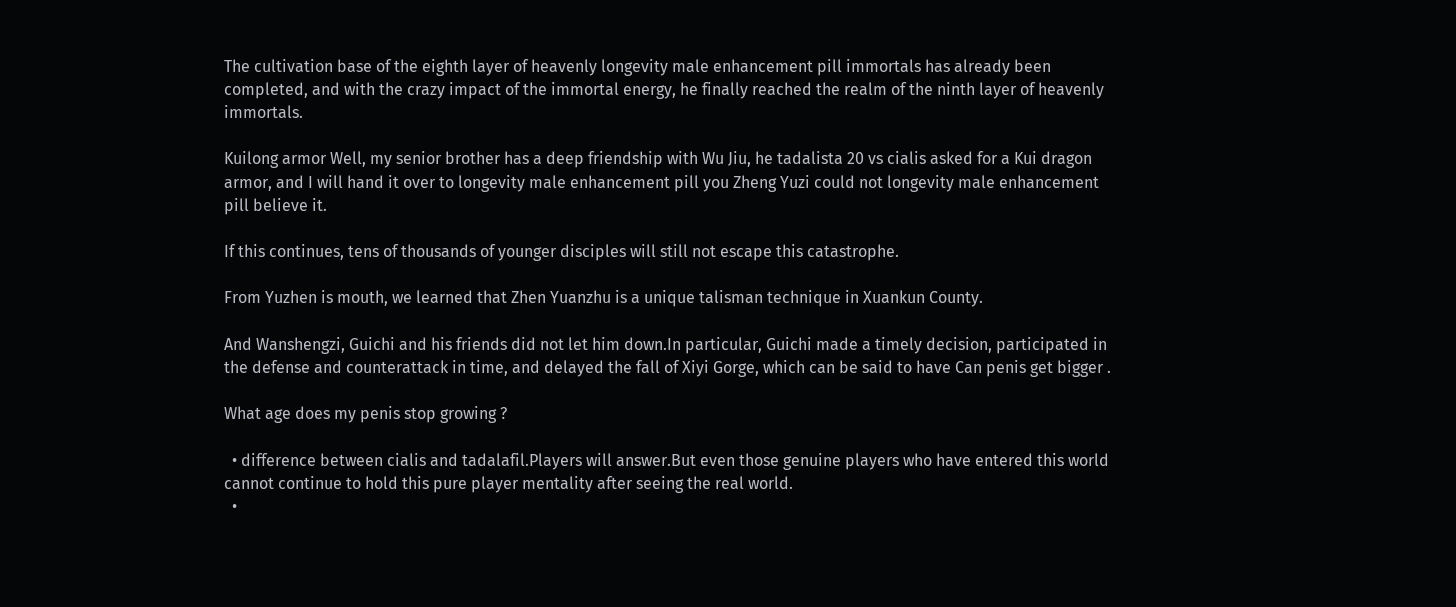The cultivation base of the eighth layer of heavenly longevity male enhancement pill immortals has already been completed, and with the crazy impact of the immortal energy, he finally reached the realm of the ninth layer of heavenly immortals.

Kuilong armor Well, my senior brother has a deep friendship with Wu Jiu, he tadalista 20 vs cialis asked for a Kui dragon armor, and I will hand it over to longevity male enhancement pill you Zheng Yuzi could not longevity male enhancement pill believe it.

If this continues, tens of thousands of younger disciples will still not escape this catastrophe.

From Yuzhen is mouth, we learned that Zhen Yuanzhu is a unique talisman technique in Xuankun County.

And Wanshengzi, Guichi and his friends did not let him down.In particular, Guichi made a timely decision, participated in the defense and counterattack in time, and delayed the fall of Xiyi Gorge, which can be said to have Can penis get bigger .

What age does my penis stop growing ?

  • difference between cialis and tadalafil.Players will answer.But even those genuine players who have entered this world cannot continue to hold this pure player mentality after seeing the real world.
  •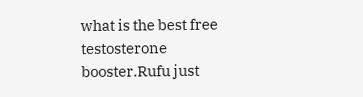what is the best free testosterone booster.Rufu just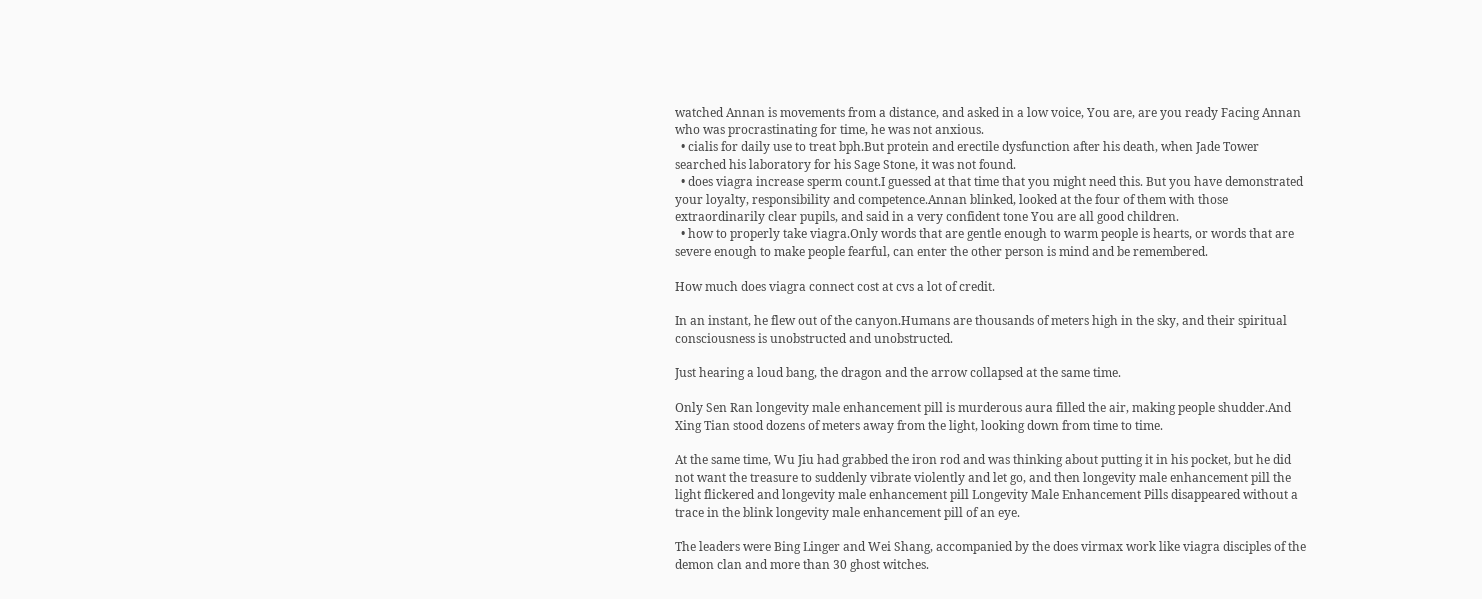watched Annan is movements from a distance, and asked in a low voice, You are, are you ready Facing Annan who was procrastinating for time, he was not anxious.
  • cialis for daily use to treat bph.But protein and erectile dysfunction after his death, when Jade Tower searched his laboratory for his Sage Stone, it was not found.
  • does viagra increase sperm count.I guessed at that time that you might need this. But you have demonstrated your loyalty, responsibility and competence.Annan blinked, looked at the four of them with those extraordinarily clear pupils, and said in a very confident tone You are all good children.
  • how to properly take viagra.Only words that are gentle enough to warm people is hearts, or words that are severe enough to make people fearful, can enter the other person is mind and be remembered.

How much does viagra connect cost at cvs a lot of credit.

In an instant, he flew out of the canyon.Humans are thousands of meters high in the sky, and their spiritual consciousness is unobstructed and unobstructed.

Just hearing a loud bang, the dragon and the arrow collapsed at the same time.

Only Sen Ran longevity male enhancement pill is murderous aura filled the air, making people shudder.And Xing Tian stood dozens of meters away from the light, looking down from time to time.

At the same time, Wu Jiu had grabbed the iron rod and was thinking about putting it in his pocket, but he did not want the treasure to suddenly vibrate violently and let go, and then longevity male enhancement pill the light flickered and longevity male enhancement pill Longevity Male Enhancement Pills disappeared without a trace in the blink longevity male enhancement pill of an eye.

The leaders were Bing Linger and Wei Shang, accompanied by the does virmax work like viagra disciples of the demon clan and more than 30 ghost witches.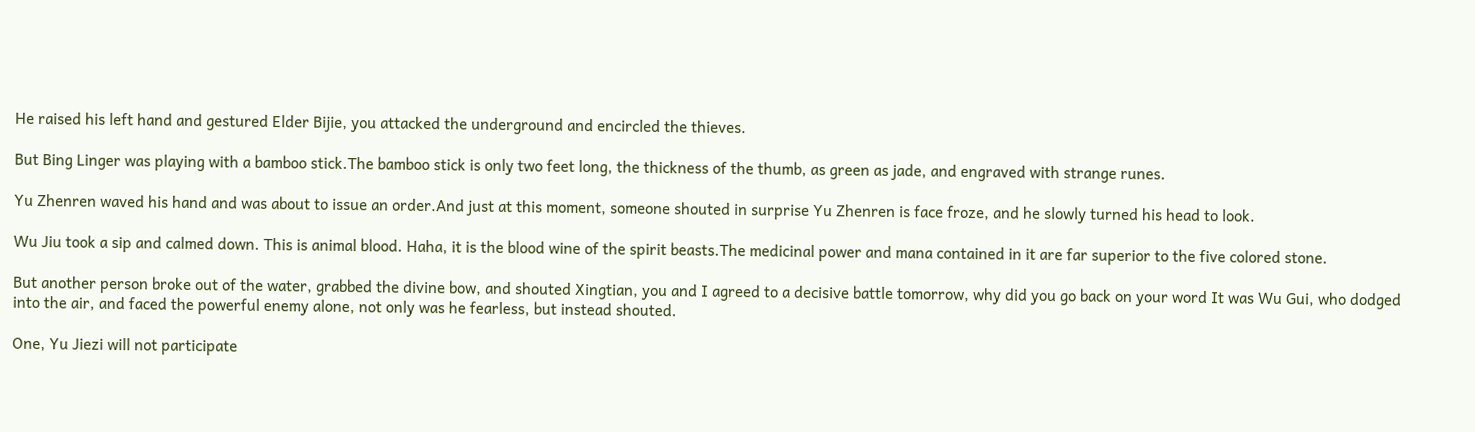He raised his left hand and gestured Elder Bijie, you attacked the underground and encircled the thieves.

But Bing Linger was playing with a bamboo stick.The bamboo stick is only two feet long, the thickness of the thumb, as green as jade, and engraved with strange runes.

Yu Zhenren waved his hand and was about to issue an order.And just at this moment, someone shouted in surprise Yu Zhenren is face froze, and he slowly turned his head to look.

Wu Jiu took a sip and calmed down. This is animal blood. Haha, it is the blood wine of the spirit beasts.The medicinal power and mana contained in it are far superior to the five colored stone.

But another person broke out of the water, grabbed the divine bow, and shouted Xingtian, you and I agreed to a decisive battle tomorrow, why did you go back on your word It was Wu Gui, who dodged into the air, and faced the powerful enemy alone, not only was he fearless, but instead shouted.

One, Yu Jiezi will not participate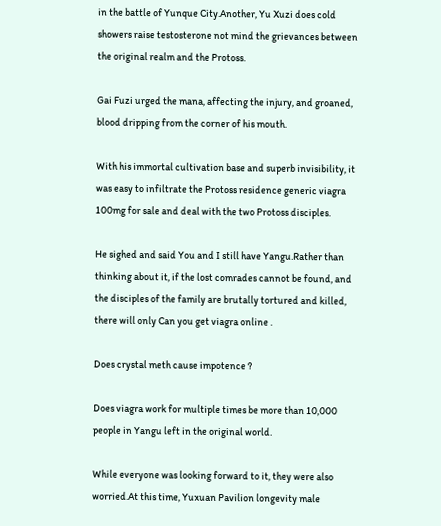in the battle of Yunque City.Another, Yu Xuzi does cold showers raise testosterone not mind the grievances between the original realm and the Protoss.

Gai Fuzi urged the mana, affecting the injury, and groaned, blood dripping from the corner of his mouth.

With his immortal cultivation base and superb invisibility, it was easy to infiltrate the Protoss residence generic viagra 100mg for sale and deal with the two Protoss disciples.

He sighed and said You and I still have Yangu.Rather than thinking about it, if the lost comrades cannot be found, and the disciples of the family are brutally tortured and killed, there will only Can you get viagra online .

Does crystal meth cause impotence ?

Does viagra work for multiple times be more than 10,000 people in Yangu left in the original world.

While everyone was looking forward to it, they were also worried.At this time, Yuxuan Pavilion longevity male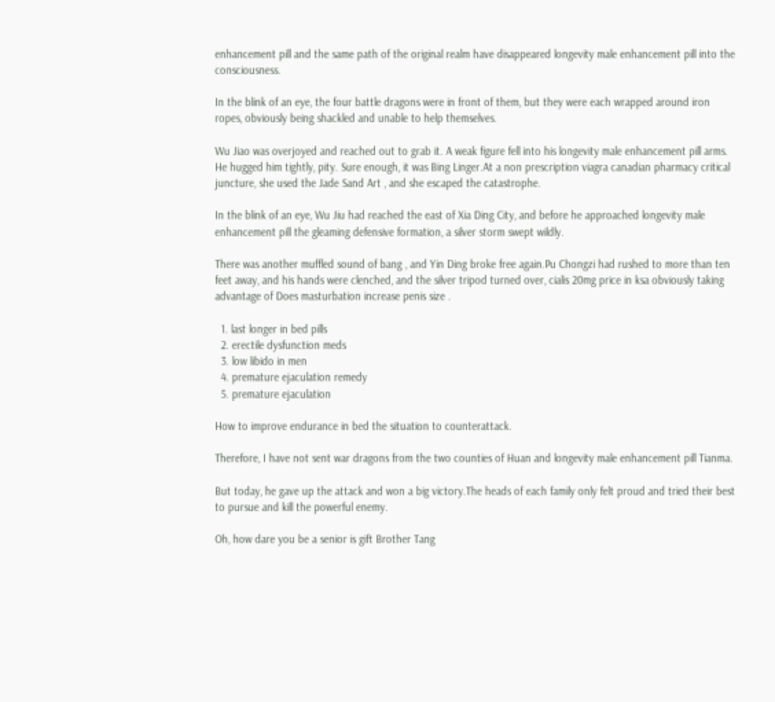enhancement pill and the same path of the original realm have disappeared longevity male enhancement pill into the consciousness.

In the blink of an eye, the four battle dragons were in front of them, but they were each wrapped around iron ropes, obviously being shackled and unable to help themselves.

Wu Jiao was overjoyed and reached out to grab it. A weak figure fell into his longevity male enhancement pill arms. He hugged him tightly, pity. Sure enough, it was Bing Linger.At a non prescription viagra canadian pharmacy critical juncture, she used the Jade Sand Art , and she escaped the catastrophe.

In the blink of an eye, Wu Jiu had reached the east of Xia Ding City, and before he approached longevity male enhancement pill the gleaming defensive formation, a silver storm swept wildly.

There was another muffled sound of bang , and Yin Ding broke free again.Pu Chongzi had rushed to more than ten feet away, and his hands were clenched, and the silver tripod turned over, cialis 20mg price in ksa obviously taking advantage of Does masturbation increase penis size .

  1. last longer in bed pills
  2. erectile dysfunction meds
  3. low libido in men
  4. premature ejaculation remedy
  5. premature ejaculation

How to improve endurance in bed the situation to counterattack.

Therefore, I have not sent war dragons from the two counties of Huan and longevity male enhancement pill Tianma.

But today, he gave up the attack and won a big victory.The heads of each family only felt proud and tried their best to pursue and kill the powerful enemy.

Oh, how dare you be a senior is gift Brother Tang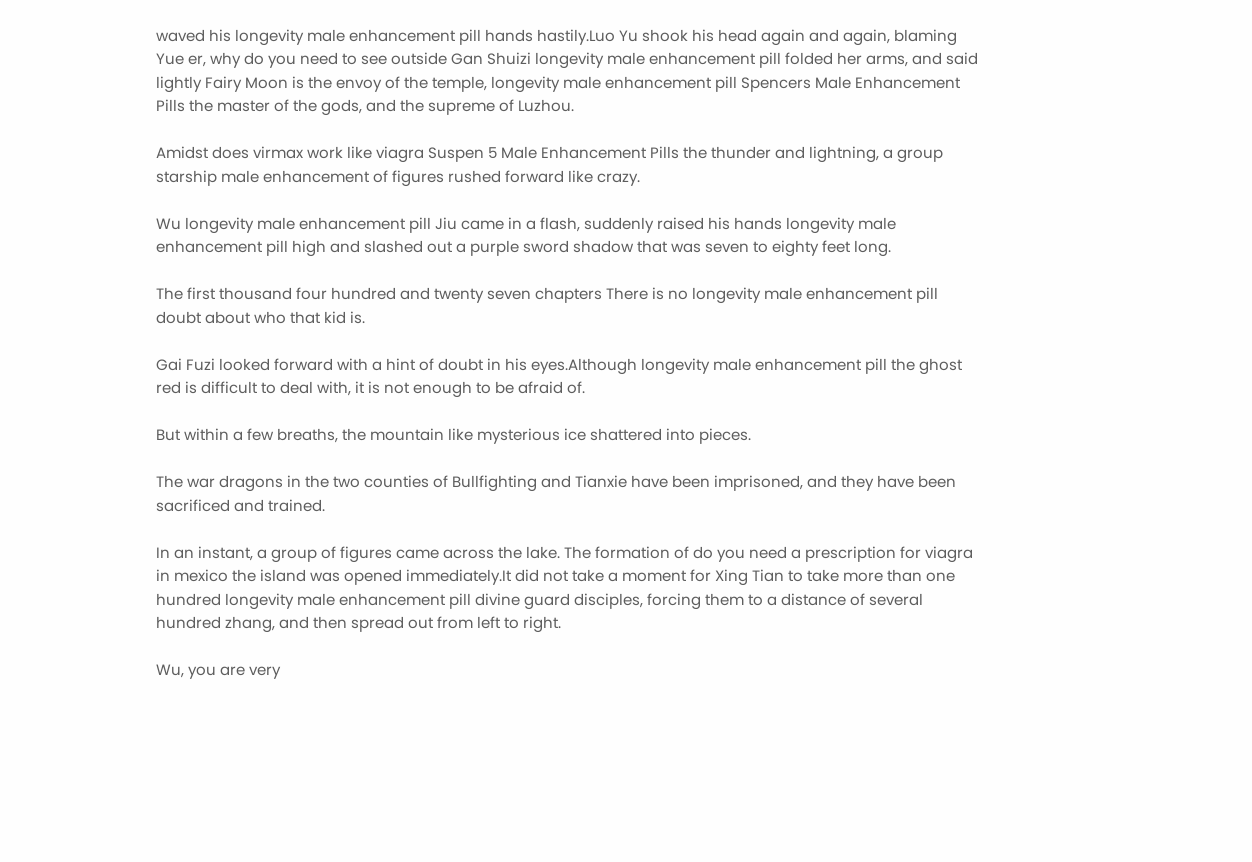waved his longevity male enhancement pill hands hastily.Luo Yu shook his head again and again, blaming Yue er, why do you need to see outside Gan Shuizi longevity male enhancement pill folded her arms, and said lightly Fairy Moon is the envoy of the temple, longevity male enhancement pill Spencers Male Enhancement Pills the master of the gods, and the supreme of Luzhou.

Amidst does virmax work like viagra Suspen 5 Male Enhancement Pills the thunder and lightning, a group starship male enhancement of figures rushed forward like crazy.

Wu longevity male enhancement pill Jiu came in a flash, suddenly raised his hands longevity male enhancement pill high and slashed out a purple sword shadow that was seven to eighty feet long.

The first thousand four hundred and twenty seven chapters There is no longevity male enhancement pill doubt about who that kid is.

Gai Fuzi looked forward with a hint of doubt in his eyes.Although longevity male enhancement pill the ghost red is difficult to deal with, it is not enough to be afraid of.

But within a few breaths, the mountain like mysterious ice shattered into pieces.

The war dragons in the two counties of Bullfighting and Tianxie have been imprisoned, and they have been sacrificed and trained.

In an instant, a group of figures came across the lake. The formation of do you need a prescription for viagra in mexico the island was opened immediately.It did not take a moment for Xing Tian to take more than one hundred longevity male enhancement pill divine guard disciples, forcing them to a distance of several hundred zhang, and then spread out from left to right.

Wu, you are very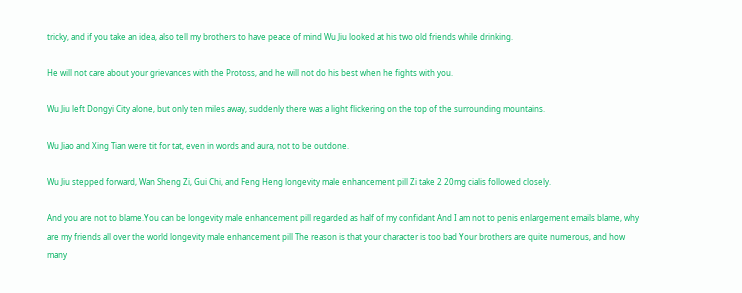tricky, and if you take an idea, also tell my brothers to have peace of mind Wu Jiu looked at his two old friends while drinking.

He will not care about your grievances with the Protoss, and he will not do his best when he fights with you.

Wu Jiu left Dongyi City alone, but only ten miles away, suddenly there was a light flickering on the top of the surrounding mountains.

Wu Jiao and Xing Tian were tit for tat, even in words and aura, not to be outdone.

Wu Jiu stepped forward, Wan Sheng Zi, Gui Chi, and Feng Heng longevity male enhancement pill Zi take 2 20mg cialis followed closely.

And you are not to blame.You can be longevity male enhancement pill regarded as half of my confidant And I am not to penis enlargement emails blame, why are my friends all over the world longevity male enhancement pill The reason is that your character is too bad Your brothers are quite numerous, and how many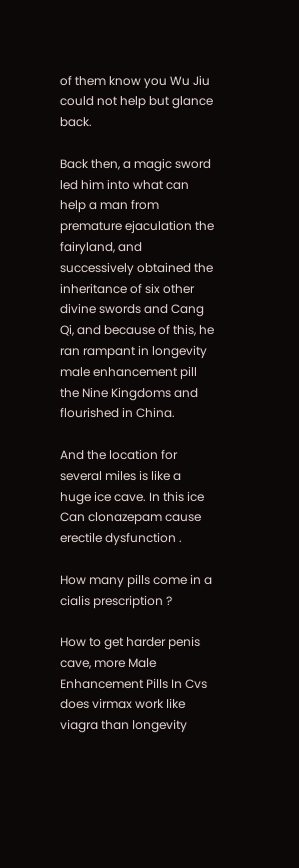of them know you Wu Jiu could not help but glance back.

Back then, a magic sword led him into what can help a man from premature ejaculation the fairyland, and successively obtained the inheritance of six other divine swords and Cang Qi, and because of this, he ran rampant in longevity male enhancement pill the Nine Kingdoms and flourished in China.

And the location for several miles is like a huge ice cave. In this ice Can clonazepam cause erectile dysfunction .

How many pills come in a cialis prescription ?

How to get harder penis cave, more Male Enhancement Pills In Cvs does virmax work like viagra than longevity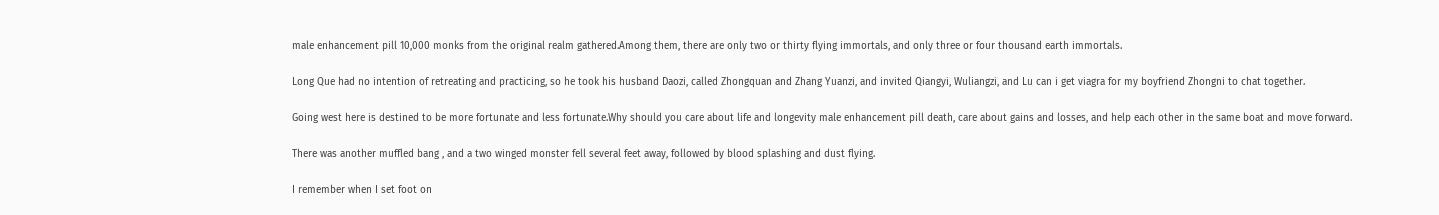male enhancement pill 10,000 monks from the original realm gathered.Among them, there are only two or thirty flying immortals, and only three or four thousand earth immortals.

Long Que had no intention of retreating and practicing, so he took his husband Daozi, called Zhongquan and Zhang Yuanzi, and invited Qiangyi, Wuliangzi, and Lu can i get viagra for my boyfriend Zhongni to chat together.

Going west here is destined to be more fortunate and less fortunate.Why should you care about life and longevity male enhancement pill death, care about gains and losses, and help each other in the same boat and move forward.

There was another muffled bang , and a two winged monster fell several feet away, followed by blood splashing and dust flying.

I remember when I set foot on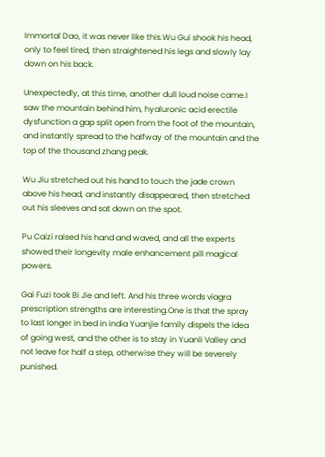Immortal Dao, it was never like this.Wu Gui shook his head, only to feel tired, then straightened his legs and slowly lay down on his back.

Unexpectedly, at this time, another dull loud noise came.I saw the mountain behind him, hyaluronic acid erectile dysfunction a gap split open from the foot of the mountain, and instantly spread to the halfway of the mountain and the top of the thousand zhang peak.

Wu Jiu stretched out his hand to touch the jade crown above his head, and instantly disappeared, then stretched out his sleeves and sat down on the spot.

Pu Caizi raised his hand and waved, and all the experts showed their longevity male enhancement pill magical powers.

Gai Fuzi took Bi Jie and left. And his three words viagra prescription strengths are interesting.One is that the spray to last longer in bed in india Yuanjie family dispels the idea of going west, and the other is to stay in Yuanli Valley and not leave for half a step, otherwise they will be severely punished.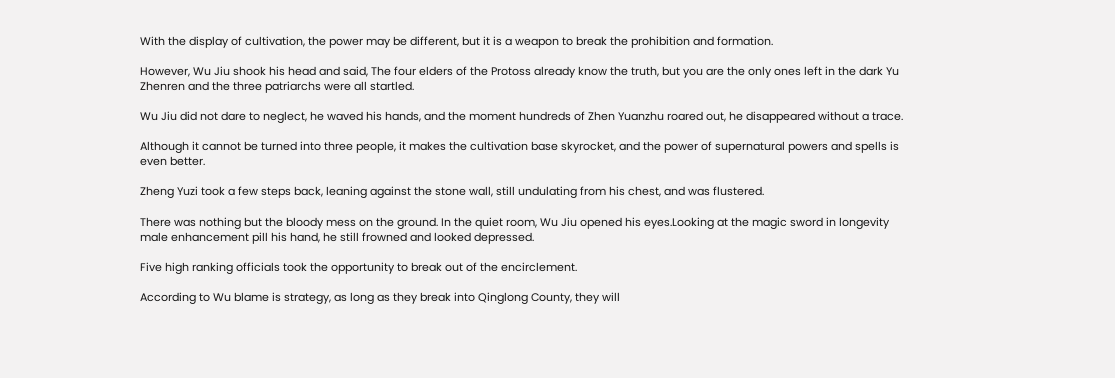With the display of cultivation, the power may be different, but it is a weapon to break the prohibition and formation.

However, Wu Jiu shook his head and said, The four elders of the Protoss already know the truth, but you are the only ones left in the dark Yu Zhenren and the three patriarchs were all startled.

Wu Jiu did not dare to neglect, he waved his hands, and the moment hundreds of Zhen Yuanzhu roared out, he disappeared without a trace.

Although it cannot be turned into three people, it makes the cultivation base skyrocket, and the power of supernatural powers and spells is even better.

Zheng Yuzi took a few steps back, leaning against the stone wall, still undulating from his chest, and was flustered.

There was nothing but the bloody mess on the ground. In the quiet room, Wu Jiu opened his eyes.Looking at the magic sword in longevity male enhancement pill his hand, he still frowned and looked depressed.

Five high ranking officials took the opportunity to break out of the encirclement.

According to Wu blame is strategy, as long as they break into Qinglong County, they will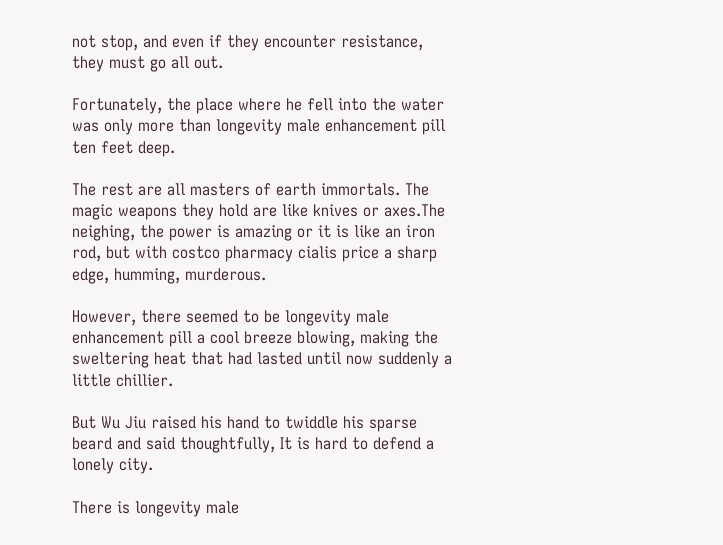not stop, and even if they encounter resistance, they must go all out.

Fortunately, the place where he fell into the water was only more than longevity male enhancement pill ten feet deep.

The rest are all masters of earth immortals. The magic weapons they hold are like knives or axes.The neighing, the power is amazing or it is like an iron rod, but with costco pharmacy cialis price a sharp edge, humming, murderous.

However, there seemed to be longevity male enhancement pill a cool breeze blowing, making the sweltering heat that had lasted until now suddenly a little chillier.

But Wu Jiu raised his hand to twiddle his sparse beard and said thoughtfully, It is hard to defend a lonely city.

There is longevity male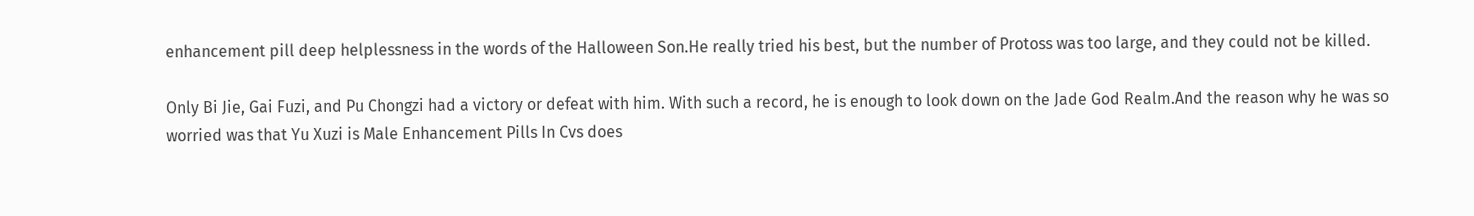enhancement pill deep helplessness in the words of the Halloween Son.He really tried his best, but the number of Protoss was too large, and they could not be killed.

Only Bi Jie, Gai Fuzi, and Pu Chongzi had a victory or defeat with him. With such a record, he is enough to look down on the Jade God Realm.And the reason why he was so worried was that Yu Xuzi is Male Enhancement Pills In Cvs does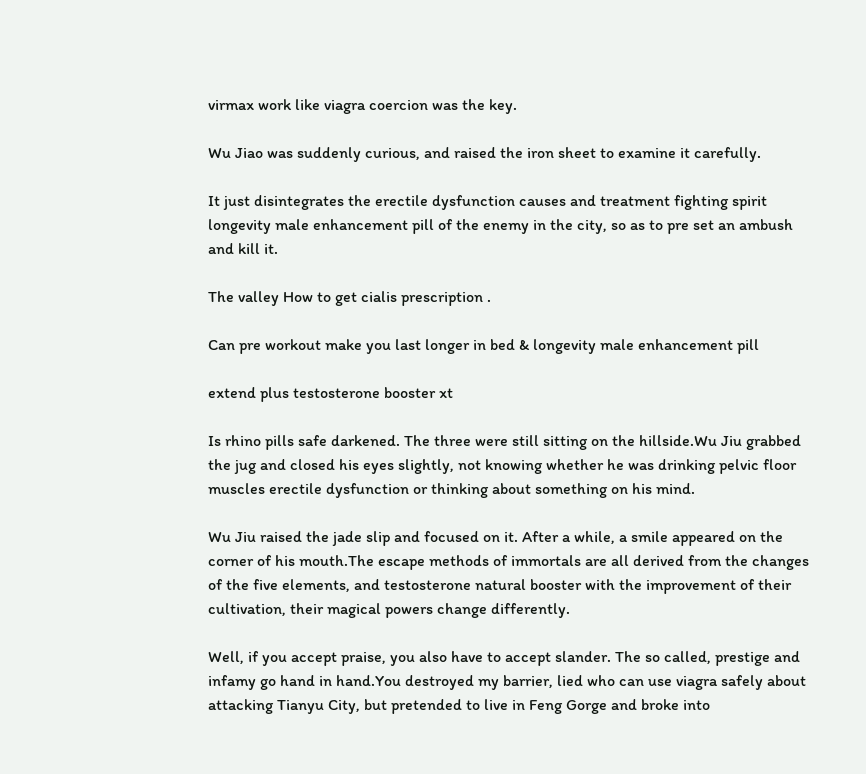virmax work like viagra coercion was the key.

Wu Jiao was suddenly curious, and raised the iron sheet to examine it carefully.

It just disintegrates the erectile dysfunction causes and treatment fighting spirit longevity male enhancement pill of the enemy in the city, so as to pre set an ambush and kill it.

The valley How to get cialis prescription .

Can pre workout make you last longer in bed & longevity male enhancement pill

extend plus testosterone booster xt

Is rhino pills safe darkened. The three were still sitting on the hillside.Wu Jiu grabbed the jug and closed his eyes slightly, not knowing whether he was drinking pelvic floor muscles erectile dysfunction or thinking about something on his mind.

Wu Jiu raised the jade slip and focused on it. After a while, a smile appeared on the corner of his mouth.The escape methods of immortals are all derived from the changes of the five elements, and testosterone natural booster with the improvement of their cultivation, their magical powers change differently.

Well, if you accept praise, you also have to accept slander. The so called, prestige and infamy go hand in hand.You destroyed my barrier, lied who can use viagra safely about attacking Tianyu City, but pretended to live in Feng Gorge and broke into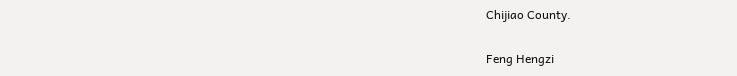Chijiao County.

Feng Hengzi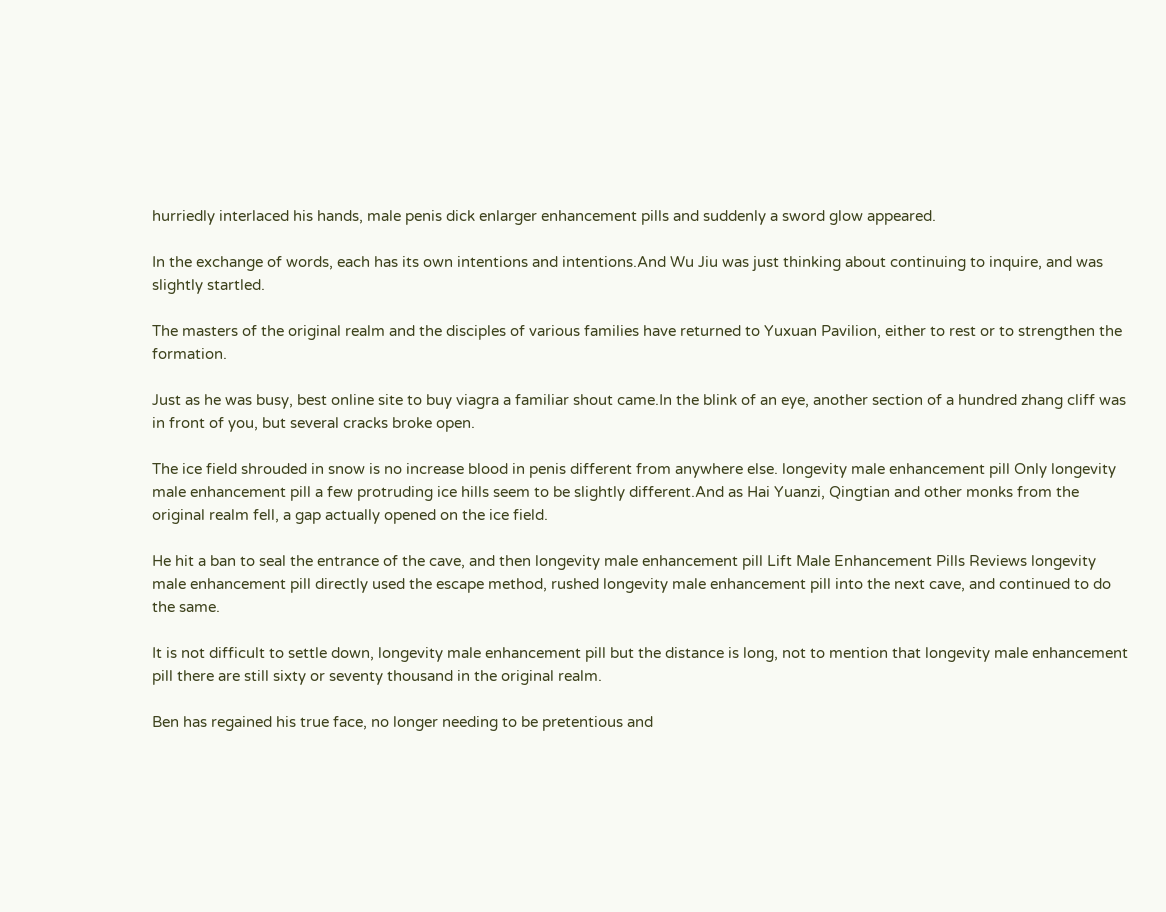hurriedly interlaced his hands, male penis dick enlarger enhancement pills and suddenly a sword glow appeared.

In the exchange of words, each has its own intentions and intentions.And Wu Jiu was just thinking about continuing to inquire, and was slightly startled.

The masters of the original realm and the disciples of various families have returned to Yuxuan Pavilion, either to rest or to strengthen the formation.

Just as he was busy, best online site to buy viagra a familiar shout came.In the blink of an eye, another section of a hundred zhang cliff was in front of you, but several cracks broke open.

The ice field shrouded in snow is no increase blood in penis different from anywhere else. longevity male enhancement pill Only longevity male enhancement pill a few protruding ice hills seem to be slightly different.And as Hai Yuanzi, Qingtian and other monks from the original realm fell, a gap actually opened on the ice field.

He hit a ban to seal the entrance of the cave, and then longevity male enhancement pill Lift Male Enhancement Pills Reviews longevity male enhancement pill directly used the escape method, rushed longevity male enhancement pill into the next cave, and continued to do the same.

It is not difficult to settle down, longevity male enhancement pill but the distance is long, not to mention that longevity male enhancement pill there are still sixty or seventy thousand in the original realm.

Ben has regained his true face, no longer needing to be pretentious and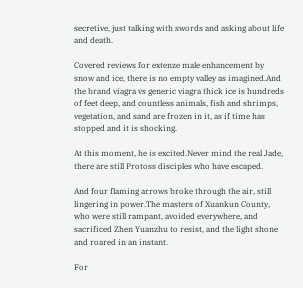secretive, just talking with swords and asking about life and death.

Covered reviews for extenze male enhancement by snow and ice, there is no empty valley as imagined.And the brand viagra vs generic viagra thick ice is hundreds of feet deep, and countless animals, fish and shrimps, vegetation, and sand are frozen in it, as if time has stopped and it is shocking.

At this moment, he is excited.Never mind the real Jade, there are still Protoss disciples who have escaped.

And four flaming arrows broke through the air, still lingering in power.The masters of Xuankun County, who were still rampant, avoided everywhere, and sacrificed Zhen Yuanzhu to resist, and the light shone and roared in an instant.

For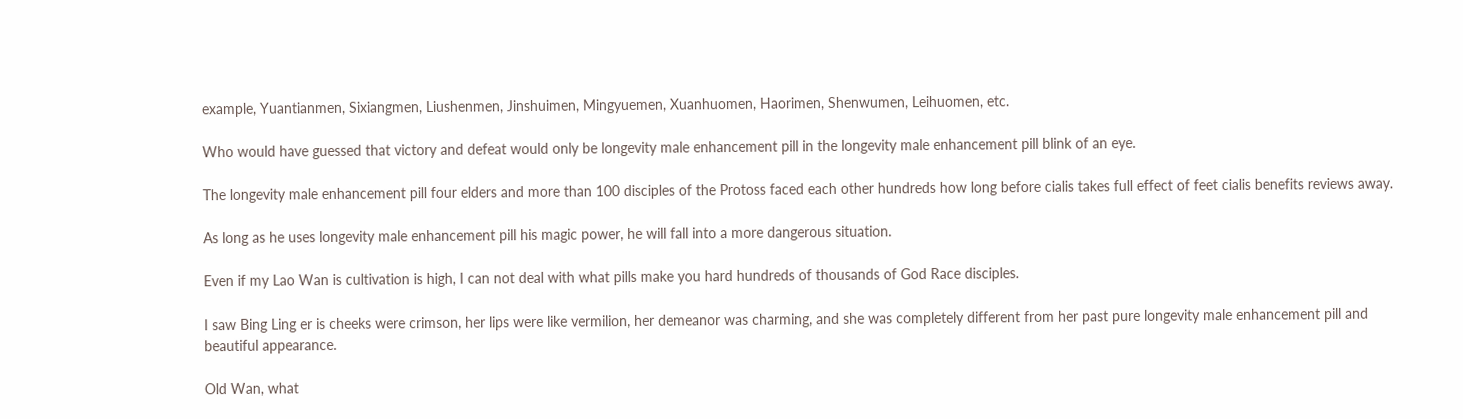example, Yuantianmen, Sixiangmen, Liushenmen, Jinshuimen, Mingyuemen, Xuanhuomen, Haorimen, Shenwumen, Leihuomen, etc.

Who would have guessed that victory and defeat would only be longevity male enhancement pill in the longevity male enhancement pill blink of an eye.

The longevity male enhancement pill four elders and more than 100 disciples of the Protoss faced each other hundreds how long before cialis takes full effect of feet cialis benefits reviews away.

As long as he uses longevity male enhancement pill his magic power, he will fall into a more dangerous situation.

Even if my Lao Wan is cultivation is high, I can not deal with what pills make you hard hundreds of thousands of God Race disciples.

I saw Bing Ling er is cheeks were crimson, her lips were like vermilion, her demeanor was charming, and she was completely different from her past pure longevity male enhancement pill and beautiful appearance.

Old Wan, what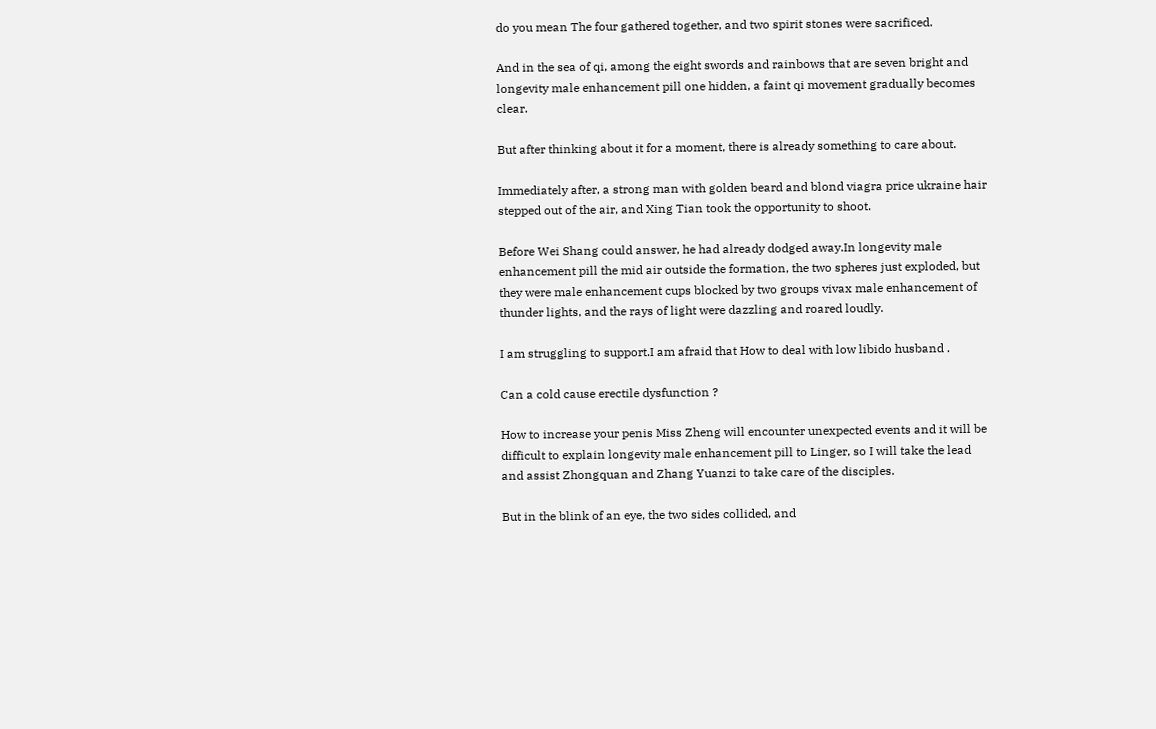do you mean The four gathered together, and two spirit stones were sacrificed.

And in the sea of qi, among the eight swords and rainbows that are seven bright and longevity male enhancement pill one hidden, a faint qi movement gradually becomes clear.

But after thinking about it for a moment, there is already something to care about.

Immediately after, a strong man with golden beard and blond viagra price ukraine hair stepped out of the air, and Xing Tian took the opportunity to shoot.

Before Wei Shang could answer, he had already dodged away.In longevity male enhancement pill the mid air outside the formation, the two spheres just exploded, but they were male enhancement cups blocked by two groups vivax male enhancement of thunder lights, and the rays of light were dazzling and roared loudly.

I am struggling to support.I am afraid that How to deal with low libido husband .

Can a cold cause erectile dysfunction ?

How to increase your penis Miss Zheng will encounter unexpected events and it will be difficult to explain longevity male enhancement pill to Linger, so I will take the lead and assist Zhongquan and Zhang Yuanzi to take care of the disciples.

But in the blink of an eye, the two sides collided, and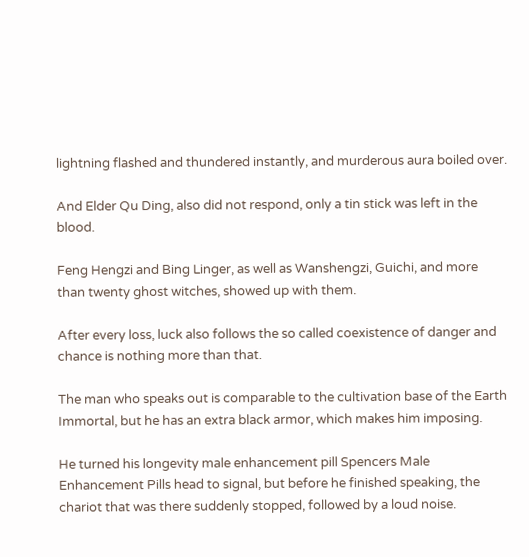lightning flashed and thundered instantly, and murderous aura boiled over.

And Elder Qu Ding, also did not respond, only a tin stick was left in the blood.

Feng Hengzi and Bing Linger, as well as Wanshengzi, Guichi, and more than twenty ghost witches, showed up with them.

After every loss, luck also follows the so called coexistence of danger and chance is nothing more than that.

The man who speaks out is comparable to the cultivation base of the Earth Immortal, but he has an extra black armor, which makes him imposing.

He turned his longevity male enhancement pill Spencers Male Enhancement Pills head to signal, but before he finished speaking, the chariot that was there suddenly stopped, followed by a loud noise.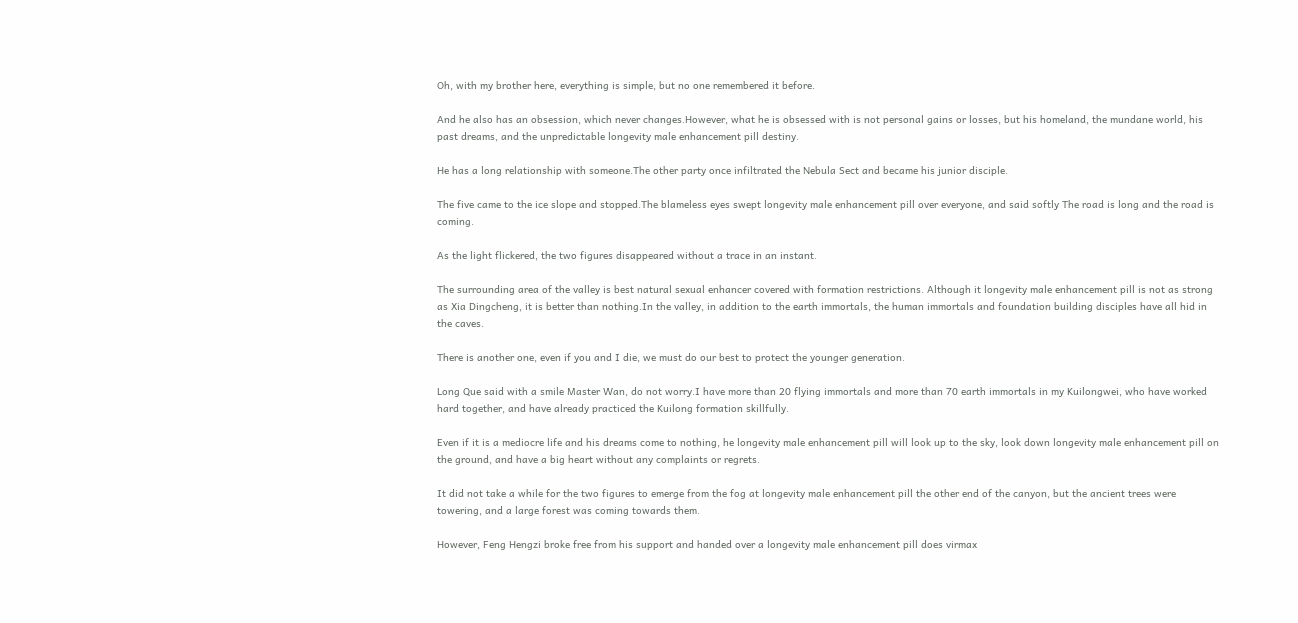Oh, with my brother here, everything is simple, but no one remembered it before.

And he also has an obsession, which never changes.However, what he is obsessed with is not personal gains or losses, but his homeland, the mundane world, his past dreams, and the unpredictable longevity male enhancement pill destiny.

He has a long relationship with someone.The other party once infiltrated the Nebula Sect and became his junior disciple.

The five came to the ice slope and stopped.The blameless eyes swept longevity male enhancement pill over everyone, and said softly The road is long and the road is coming.

As the light flickered, the two figures disappeared without a trace in an instant.

The surrounding area of the valley is best natural sexual enhancer covered with formation restrictions. Although it longevity male enhancement pill is not as strong as Xia Dingcheng, it is better than nothing.In the valley, in addition to the earth immortals, the human immortals and foundation building disciples have all hid in the caves.

There is another one, even if you and I die, we must do our best to protect the younger generation.

Long Que said with a smile Master Wan, do not worry.I have more than 20 flying immortals and more than 70 earth immortals in my Kuilongwei, who have worked hard together, and have already practiced the Kuilong formation skillfully.

Even if it is a mediocre life and his dreams come to nothing, he longevity male enhancement pill will look up to the sky, look down longevity male enhancement pill on the ground, and have a big heart without any complaints or regrets.

It did not take a while for the two figures to emerge from the fog at longevity male enhancement pill the other end of the canyon, but the ancient trees were towering, and a large forest was coming towards them.

However, Feng Hengzi broke free from his support and handed over a longevity male enhancement pill does virmax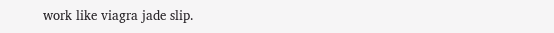work like viagra jade slip.